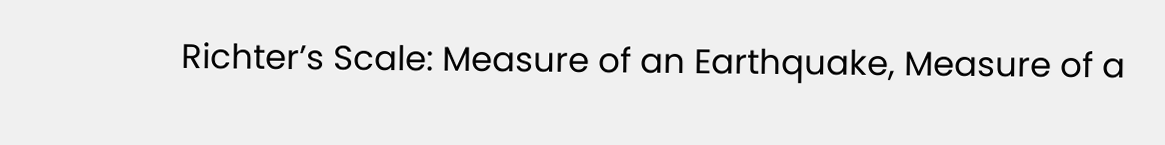Richter’s Scale: Measure of an Earthquake, Measure of a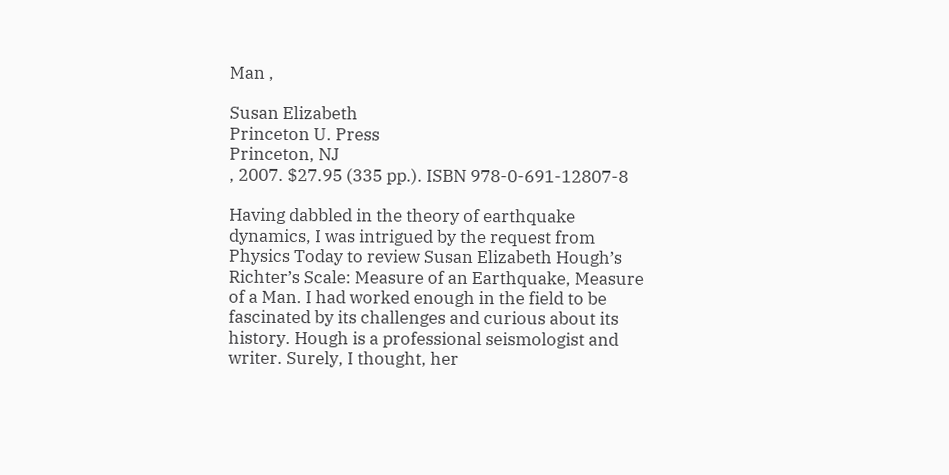Man ,

Susan Elizabeth
Princeton U. Press
Princeton, NJ
, 2007. $27.95 (335 pp.). ISBN 978-0-691-12807-8

Having dabbled in the theory of earthquake dynamics, I was intrigued by the request from Physics Today to review Susan Elizabeth Hough’s Richter’s Scale: Measure of an Earthquake, Measure of a Man. I had worked enough in the field to be fascinated by its challenges and curious about its history. Hough is a professional seismologist and writer. Surely, I thought, her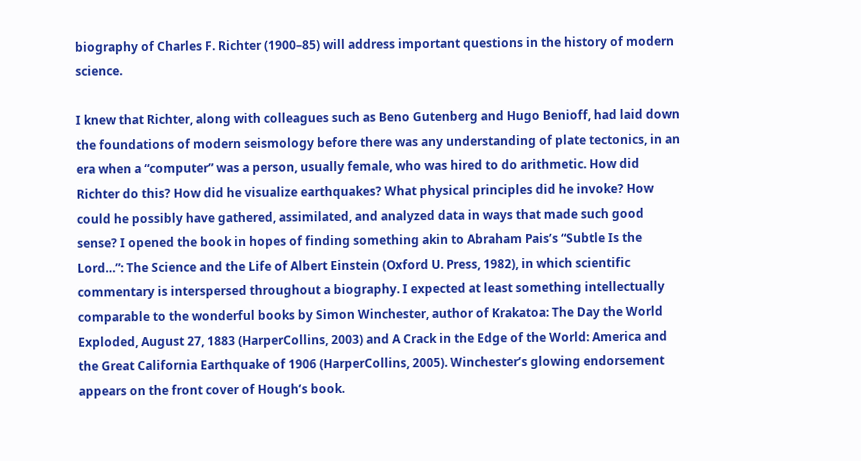biography of Charles F. Richter (1900–85) will address important questions in the history of modern science.

I knew that Richter, along with colleagues such as Beno Gutenberg and Hugo Benioff, had laid down the foundations of modern seismology before there was any understanding of plate tectonics, in an era when a “computer” was a person, usually female, who was hired to do arithmetic. How did Richter do this? How did he visualize earthquakes? What physical principles did he invoke? How could he possibly have gathered, assimilated, and analyzed data in ways that made such good sense? I opened the book in hopes of finding something akin to Abraham Pais’s “Subtle Is the Lord…”: The Science and the Life of Albert Einstein (Oxford U. Press, 1982), in which scientific commentary is interspersed throughout a biography. I expected at least something intellectually comparable to the wonderful books by Simon Winchester, author of Krakatoa: The Day the World Exploded, August 27, 1883 (HarperCollins, 2003) and A Crack in the Edge of the World: America and the Great California Earthquake of 1906 (HarperCollins, 2005). Winchester’s glowing endorsement appears on the front cover of Hough’s book.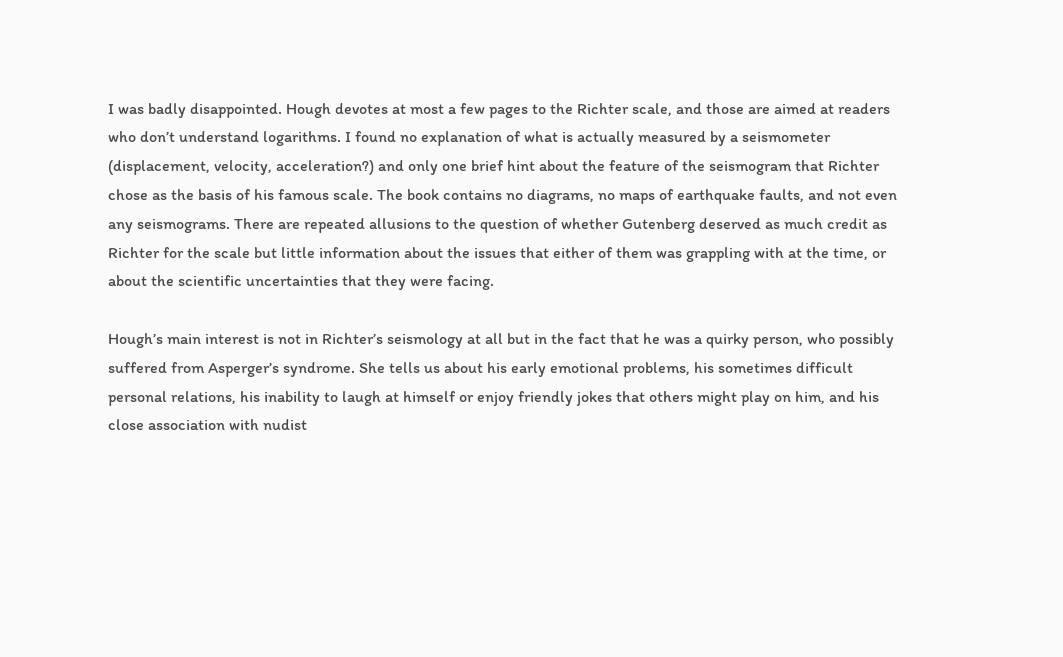I was badly disappointed. Hough devotes at most a few pages to the Richter scale, and those are aimed at readers who don’t understand logarithms. I found no explanation of what is actually measured by a seismometer (displacement, velocity, acceleration?) and only one brief hint about the feature of the seismogram that Richter chose as the basis of his famous scale. The book contains no diagrams, no maps of earthquake faults, and not even any seismograms. There are repeated allusions to the question of whether Gutenberg deserved as much credit as Richter for the scale but little information about the issues that either of them was grappling with at the time, or about the scientific uncertainties that they were facing.

Hough’s main interest is not in Richter’s seismology at all but in the fact that he was a quirky person, who possibly suffered from Asperger’s syndrome. She tells us about his early emotional problems, his sometimes difficult personal relations, his inability to laugh at himself or enjoy friendly jokes that others might play on him, and his close association with nudist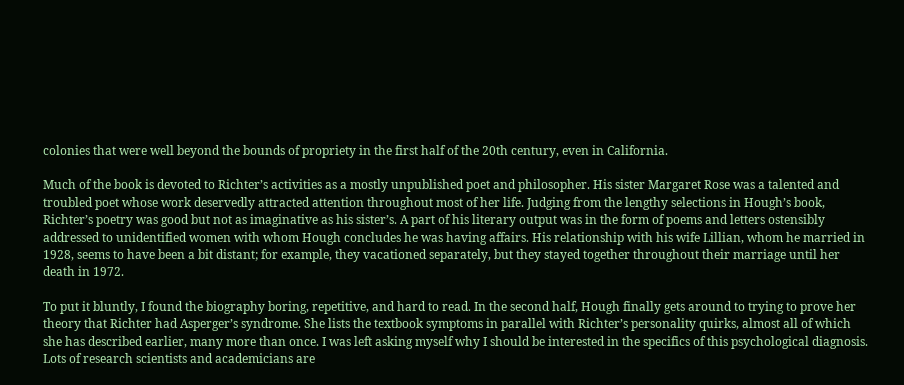colonies that were well beyond the bounds of propriety in the first half of the 20th century, even in California.

Much of the book is devoted to Richter’s activities as a mostly unpublished poet and philosopher. His sister Margaret Rose was a talented and troubled poet whose work deservedly attracted attention throughout most of her life. Judging from the lengthy selections in Hough’s book, Richter’s poetry was good but not as imaginative as his sister’s. A part of his literary output was in the form of poems and letters ostensibly addressed to unidentified women with whom Hough concludes he was having affairs. His relationship with his wife Lillian, whom he married in 1928, seems to have been a bit distant; for example, they vacationed separately, but they stayed together throughout their marriage until her death in 1972.

To put it bluntly, I found the biography boring, repetitive, and hard to read. In the second half, Hough finally gets around to trying to prove her theory that Richter had Asperger’s syndrome. She lists the textbook symptoms in parallel with Richter’s personality quirks, almost all of which she has described earlier, many more than once. I was left asking myself why I should be interested in the specifics of this psychological diagnosis. Lots of research scientists and academicians are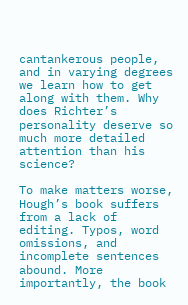cantankerous people, and in varying degrees we learn how to get along with them. Why does Richter’s personality deserve so much more detailed attention than his science?

To make matters worse, Hough’s book suffers from a lack of editing. Typos, word omissions, and incomplete sentences abound. More importantly, the book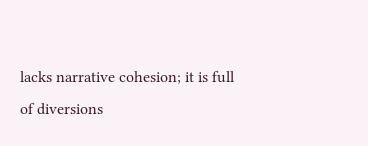lacks narrative cohesion; it is full of diversions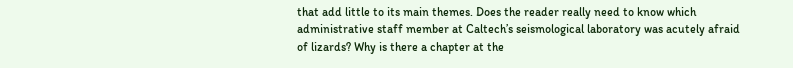that add little to its main themes. Does the reader really need to know which administrative staff member at Caltech’s seismological laboratory was acutely afraid of lizards? Why is there a chapter at the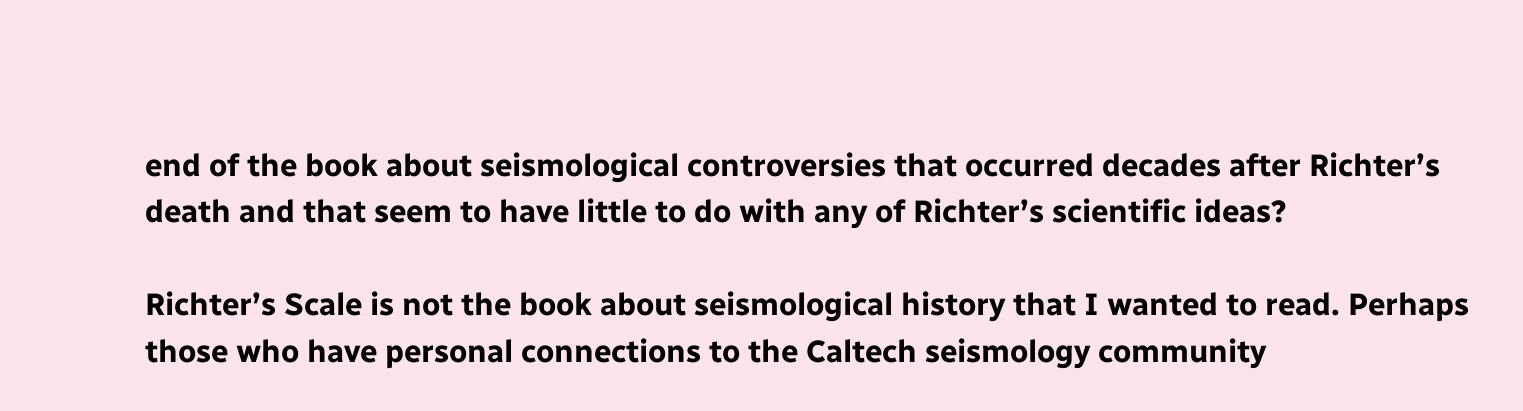end of the book about seismological controversies that occurred decades after Richter’s death and that seem to have little to do with any of Richter’s scientific ideas?

Richter’s Scale is not the book about seismological history that I wanted to read. Perhaps those who have personal connections to the Caltech seismology community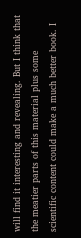will find it interesting and revealing. But I think that the meatier parts of this material plus some scientific content could make a much better book. I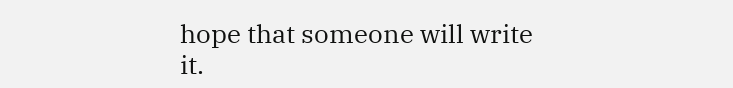hope that someone will write it.